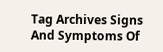Tag Archives Signs And Symptoms Of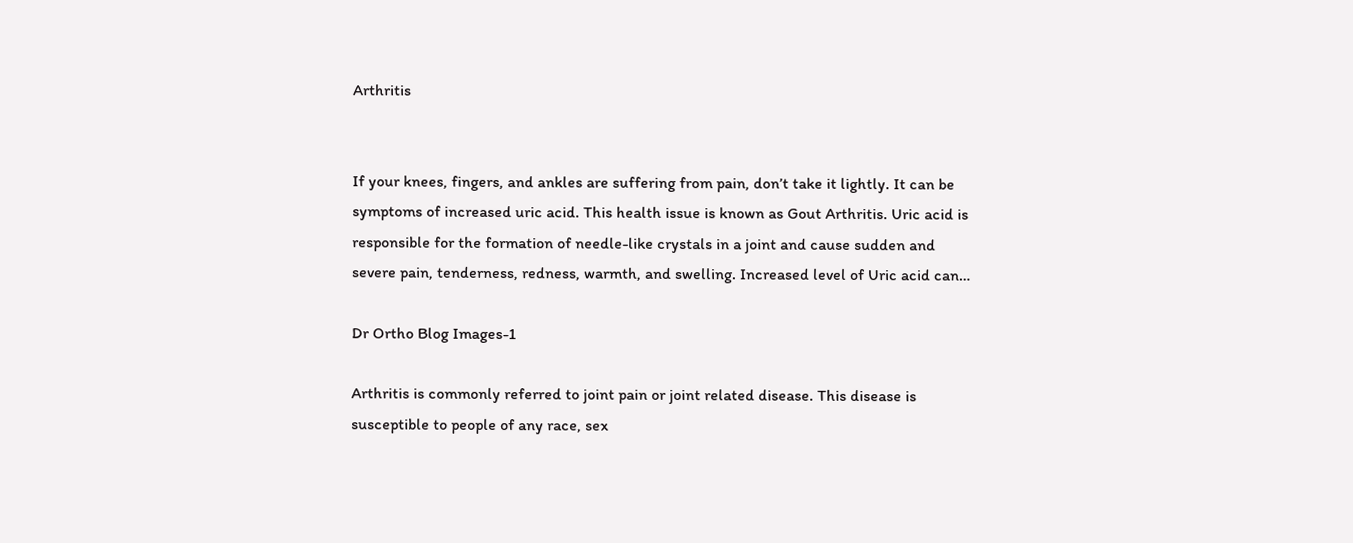Arthritis


If your knees, fingers, and ankles are suffering from pain, don’t take it lightly. It can be symptoms of increased uric acid. This health issue is known as Gout Arthritis. Uric acid is responsible for the formation of needle-like crystals in a joint and cause sudden and severe pain, tenderness, redness, warmth, and swelling. Increased level of Uric acid can…

Dr Ortho Blog Images-1

Arthritis is commonly referred to joint pain or joint related disease. This disease is susceptible to people of any race, sex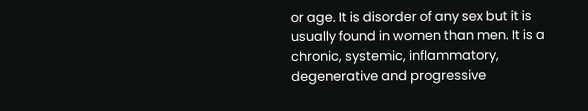or age. It is disorder of any sex but it is usually found in women than men. It is a chronic, systemic, inflammatory, degenerative and progressive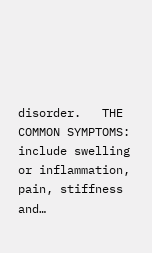disorder.   THE COMMON SYMPTOMS:    include swelling or inflammation, pain, stiffness and…